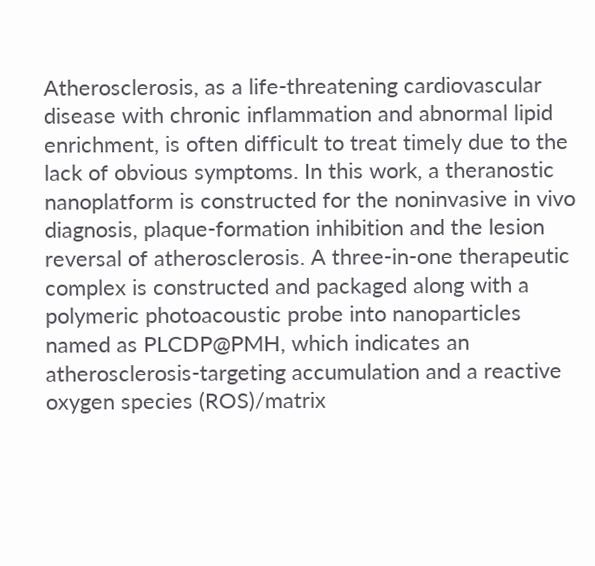Atherosclerosis, as a life-threatening cardiovascular disease with chronic inflammation and abnormal lipid enrichment, is often difficult to treat timely due to the lack of obvious symptoms. In this work, a theranostic nanoplatform is constructed for the noninvasive in vivo diagnosis, plaque-formation inhibition and the lesion reversal of atherosclerosis. A three-in-one therapeutic complex is constructed and packaged along with a polymeric photoacoustic probe into nanoparticles named as PLCDP@PMH, which indicates an atherosclerosis-targeting accumulation and a reactive oxygen species (ROS)/matrix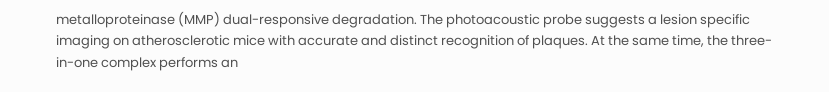metalloproteinase (MMP) dual-responsive degradation. The photoacoustic probe suggests a lesion specific imaging on atherosclerotic mice with accurate and distinct recognition of plaques. At the same time, the three-in-one complex performs an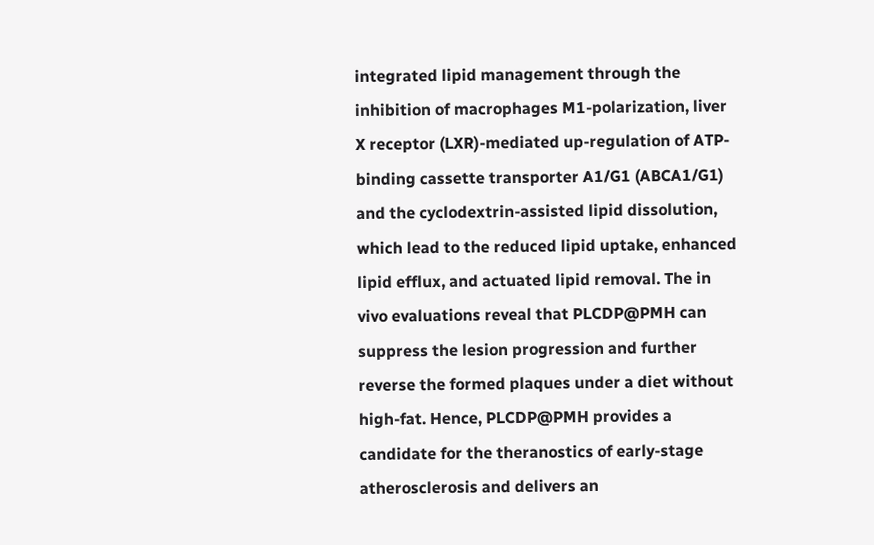integrated lipid management through the inhibition of macrophages M1-polarization, liver X receptor (LXR)-mediated up-regulation of ATP-binding cassette transporter A1/G1 (ABCA1/G1) and the cyclodextrin-assisted lipid dissolution, which lead to the reduced lipid uptake, enhanced lipid efflux, and actuated lipid removal. The in vivo evaluations reveal that PLCDP@PMH can suppress the lesion progression and further reverse the formed plaques under a diet without high-fat. Hence, PLCDP@PMH provides a candidate for the theranostics of early-stage atherosclerosis and delivers an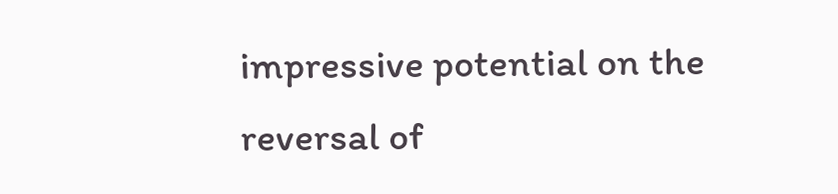impressive potential on the reversal of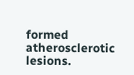formed atherosclerotic lesions.